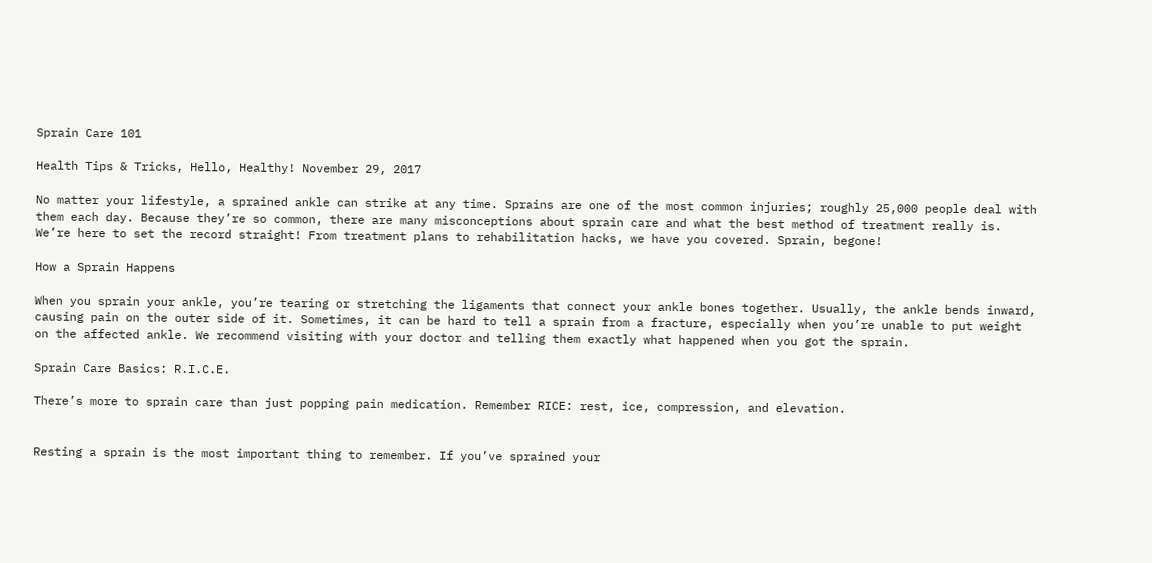Sprain Care 101

Health Tips & Tricks, Hello, Healthy! November 29, 2017

No matter your lifestyle, a sprained ankle can strike at any time. Sprains are one of the most common injuries; roughly 25,000 people deal with them each day. Because they’re so common, there are many misconceptions about sprain care and what the best method of treatment really is. We’re here to set the record straight! From treatment plans to rehabilitation hacks, we have you covered. Sprain, begone!

How a Sprain Happens

When you sprain your ankle, you’re tearing or stretching the ligaments that connect your ankle bones together. Usually, the ankle bends inward, causing pain on the outer side of it. Sometimes, it can be hard to tell a sprain from a fracture, especially when you’re unable to put weight on the affected ankle. We recommend visiting with your doctor and telling them exactly what happened when you got the sprain.

Sprain Care Basics: R.I.C.E.

There’s more to sprain care than just popping pain medication. Remember RICE: rest, ice, compression, and elevation.


Resting a sprain is the most important thing to remember. If you’ve sprained your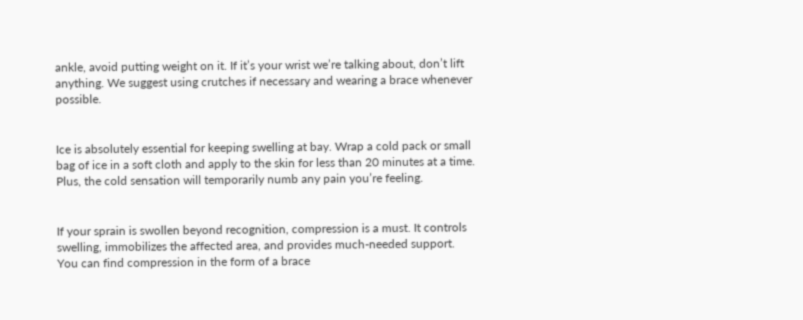ankle, avoid putting weight on it. If it’s your wrist we’re talking about, don’t lift anything. We suggest using crutches if necessary and wearing a brace whenever possible.


Ice is absolutely essential for keeping swelling at bay. Wrap a cold pack or small bag of ice in a soft cloth and apply to the skin for less than 20 minutes at a time. Plus, the cold sensation will temporarily numb any pain you’re feeling.


If your sprain is swollen beyond recognition, compression is a must. It controls swelling, immobilizes the affected area, and provides much-needed support. You can find compression in the form of a brace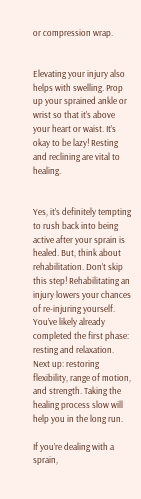or compression wrap.


Elevating your injury also helps with swelling. Prop up your sprained ankle or wrist so that it’s above your heart or waist. It’s okay to be lazy! Resting and reclining are vital to healing.


Yes, it’s definitely tempting to rush back into being active after your sprain is healed. But, think about rehabilitation. Don’t skip this step! Rehabilitating an injury lowers your chances of re-injuring yourself. You’ve likely already completed the first phase: resting and relaxation. Next up: restoring flexibility, range of motion, and strength. Taking the healing process slow will help you in the long run.

If you’re dealing with a sprain,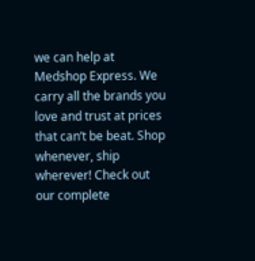we can help at Medshop Express. We carry all the brands you love and trust at prices that can’t be beat. Shop whenever, ship wherever! Check out our complete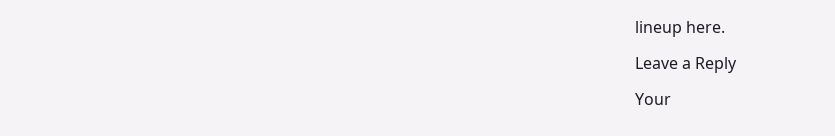lineup here.

Leave a Reply

Your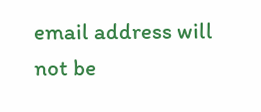email address will not be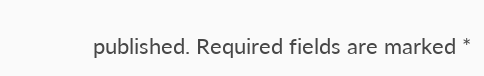published. Required fields are marked *